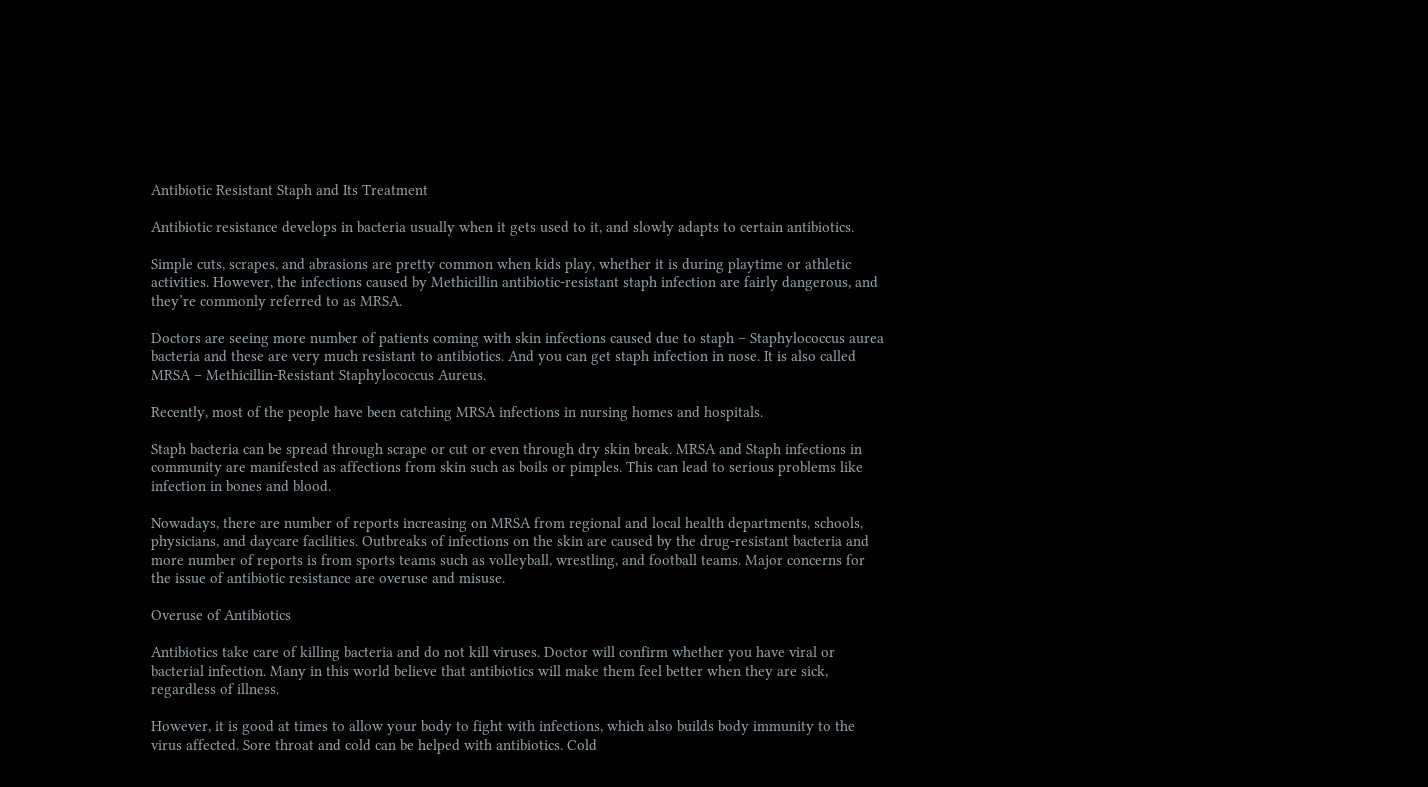Antibiotic Resistant Staph and Its Treatment

Antibiotic resistance develops in bacteria usually when it gets used to it, and slowly adapts to certain antibiotics.

Simple cuts, scrapes, and abrasions are pretty common when kids play, whether it is during playtime or athletic activities. However, the infections caused by Methicillin antibiotic-resistant staph infection are fairly dangerous, and they’re commonly referred to as MRSA.

Doctors are seeing more number of patients coming with skin infections caused due to staph – Staphylococcus aurea bacteria and these are very much resistant to antibiotics. And you can get staph infection in nose. It is also called MRSA – Methicillin-Resistant Staphylococcus Aureus.

Recently, most of the people have been catching MRSA infections in nursing homes and hospitals.

Staph bacteria can be spread through scrape or cut or even through dry skin break. MRSA and Staph infections in community are manifested as affections from skin such as boils or pimples. This can lead to serious problems like infection in bones and blood.

Nowadays, there are number of reports increasing on MRSA from regional and local health departments, schools, physicians, and daycare facilities. Outbreaks of infections on the skin are caused by the drug-resistant bacteria and more number of reports is from sports teams such as volleyball, wrestling, and football teams. Major concerns for the issue of antibiotic resistance are overuse and misuse.

Overuse of Antibiotics

Antibiotics take care of killing bacteria and do not kill viruses. Doctor will confirm whether you have viral or bacterial infection. Many in this world believe that antibiotics will make them feel better when they are sick, regardless of illness.

However, it is good at times to allow your body to fight with infections, which also builds body immunity to the virus affected. Sore throat and cold can be helped with antibiotics. Cold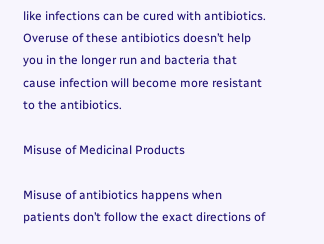like infections can be cured with antibiotics. Overuse of these antibiotics doesn’t help you in the longer run and bacteria that cause infection will become more resistant to the antibiotics.

Misuse of Medicinal Products

Misuse of antibiotics happens when patients don’t follow the exact directions of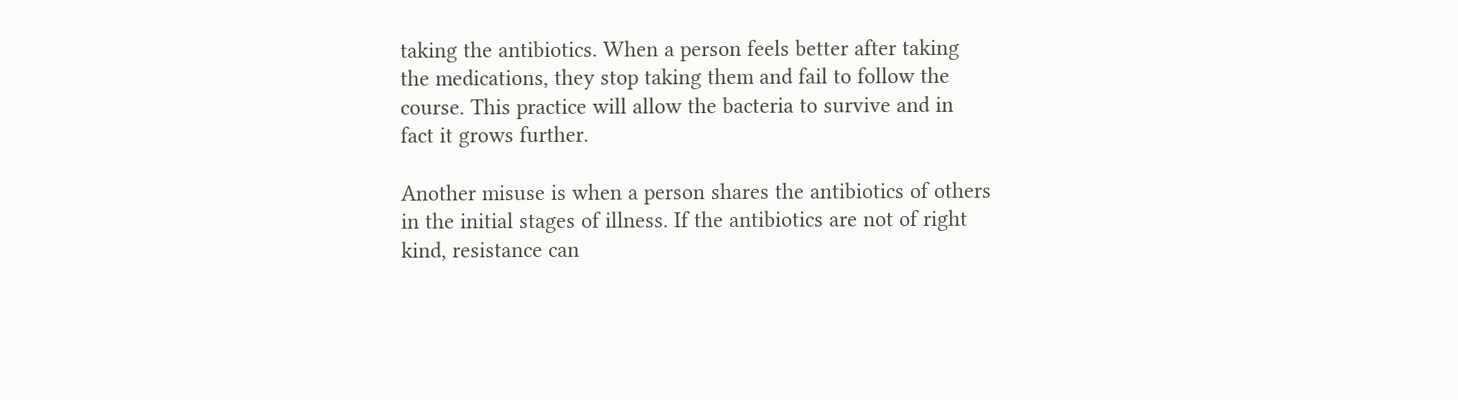taking the antibiotics. When a person feels better after taking the medications, they stop taking them and fail to follow the course. This practice will allow the bacteria to survive and in fact it grows further.

Another misuse is when a person shares the antibiotics of others in the initial stages of illness. If the antibiotics are not of right kind, resistance can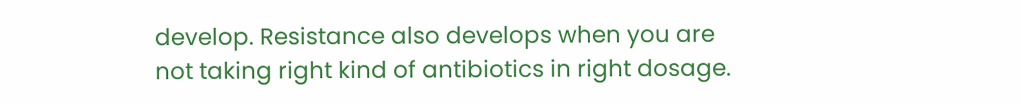develop. Resistance also develops when you are not taking right kind of antibiotics in right dosage.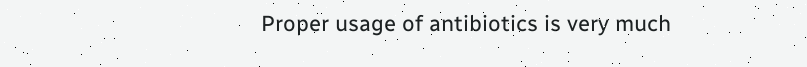Proper usage of antibiotics is very much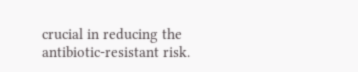crucial in reducing the antibiotic-resistant risk.